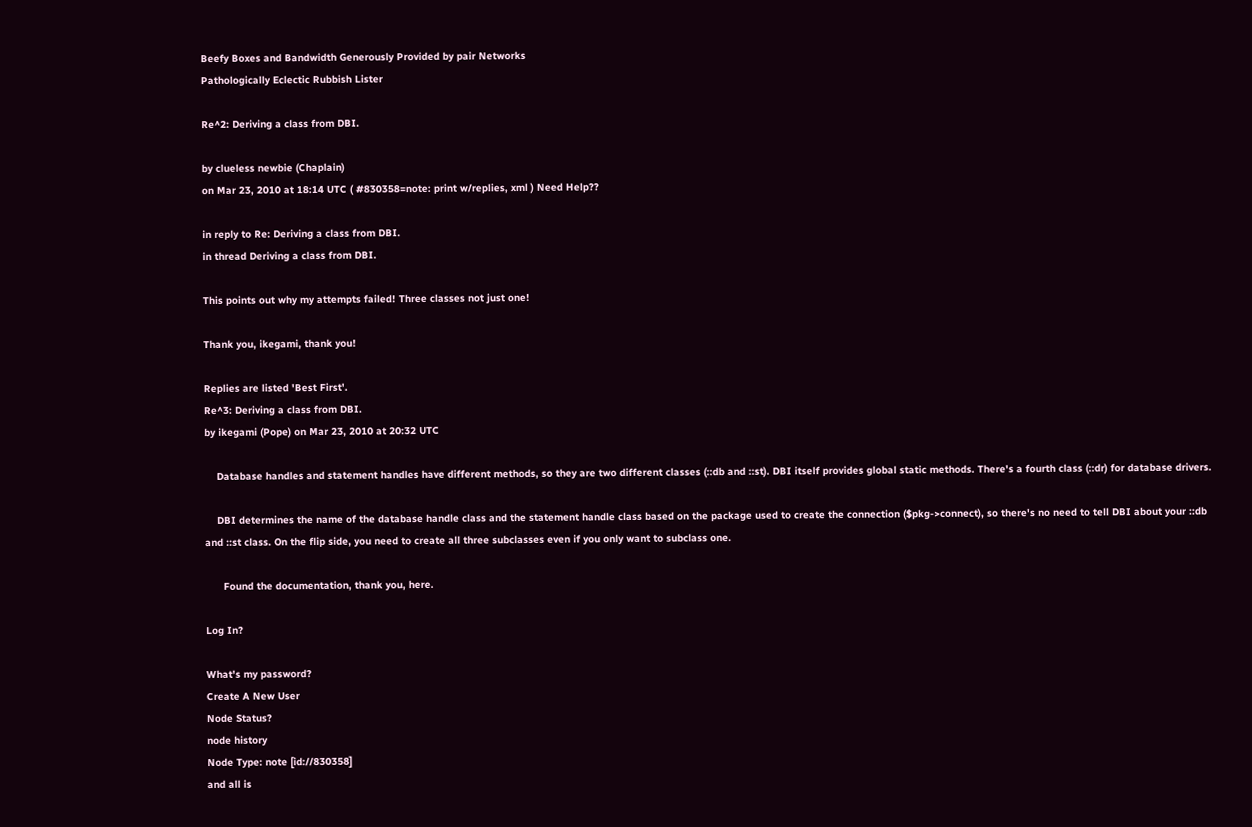Beefy Boxes and Bandwidth Generously Provided by pair Networks
Pathologically Eclectic Rubbish Lister

Re^2: Deriving a class from DBI.

by clueless newbie (Chaplain)
on Mar 23, 2010 at 18:14 UTC ( #830358=note: print w/replies, xml ) Need Help??

in reply to Re: Deriving a class from DBI.
in thread Deriving a class from DBI.

This points out why my attempts failed! Three classes not just one!

Thank you, ikegami, thank you!

Replies are listed 'Best First'.
Re^3: Deriving a class from DBI.
by ikegami (Pope) on Mar 23, 2010 at 20:32 UTC

    Database handles and statement handles have different methods, so they are two different classes (::db and ::st). DBI itself provides global static methods. There's a fourth class (::dr) for database drivers.

    DBI determines the name of the database handle class and the statement handle class based on the package used to create the connection ($pkg->connect), so there's no need to tell DBI about your ::db and ::st class. On the flip side, you need to create all three subclasses even if you only want to subclass one.

      Found the documentation, thank you, here.

Log In?

What's my password?
Create A New User
Node Status?
node history
Node Type: note [id://830358]
and all is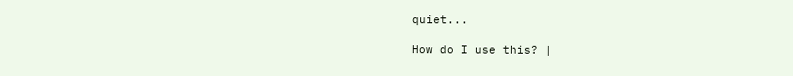quiet...

How do I use this? |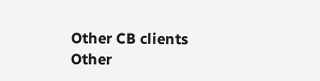Other CB clients
Other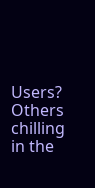Users?
Others chilling in the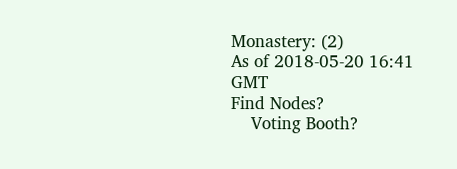Monastery: (2)
As of 2018-05-20 16:41 GMT
Find Nodes?
    Voting Booth?